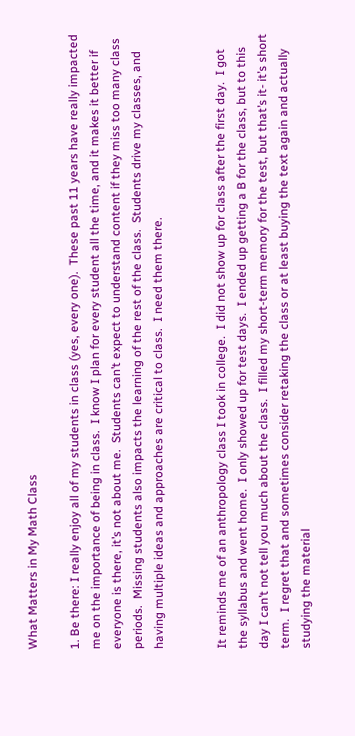What Matters in My Math Class

1. Be there: I really enjoy all of my students in class (yes, every one).  These past 11 years have really impacted me on the importance of being in class.  I know I plan for every student all the time, and it makes it better if everyone is there, it’s not about me.  Students can’t expect to understand content if they miss too many class periods.  Missing students also impacts the learning of the rest of the class.  Students drive my classes, and having multiple ideas and approaches are critical to class.  I need them there.


It reminds me of an anthropology class I took in college.  I did not show up for class after the first day.  I got the syllabus and went home.  I only showed up for test days.  I ended up getting a B for the class, but to this day I can’t not tell you much about the class.  I filled my short-term memory for the test, but that’s it- it’s short term.  I regret that and sometimes consider retaking the class or at least buying the text again and actually studying the material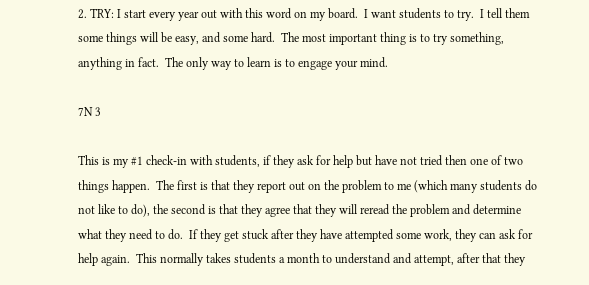2. TRY: I start every year out with this word on my board.  I want students to try.  I tell them some things will be easy, and some hard.  The most important thing is to try something, anything in fact.  The only way to learn is to engage your mind.

7N 3

This is my #1 check-in with students, if they ask for help but have not tried then one of two things happen.  The first is that they report out on the problem to me (which many students do not like to do), the second is that they agree that they will reread the problem and determine what they need to do.  If they get stuck after they have attempted some work, they can ask for help again.  This normally takes students a month to understand and attempt, after that they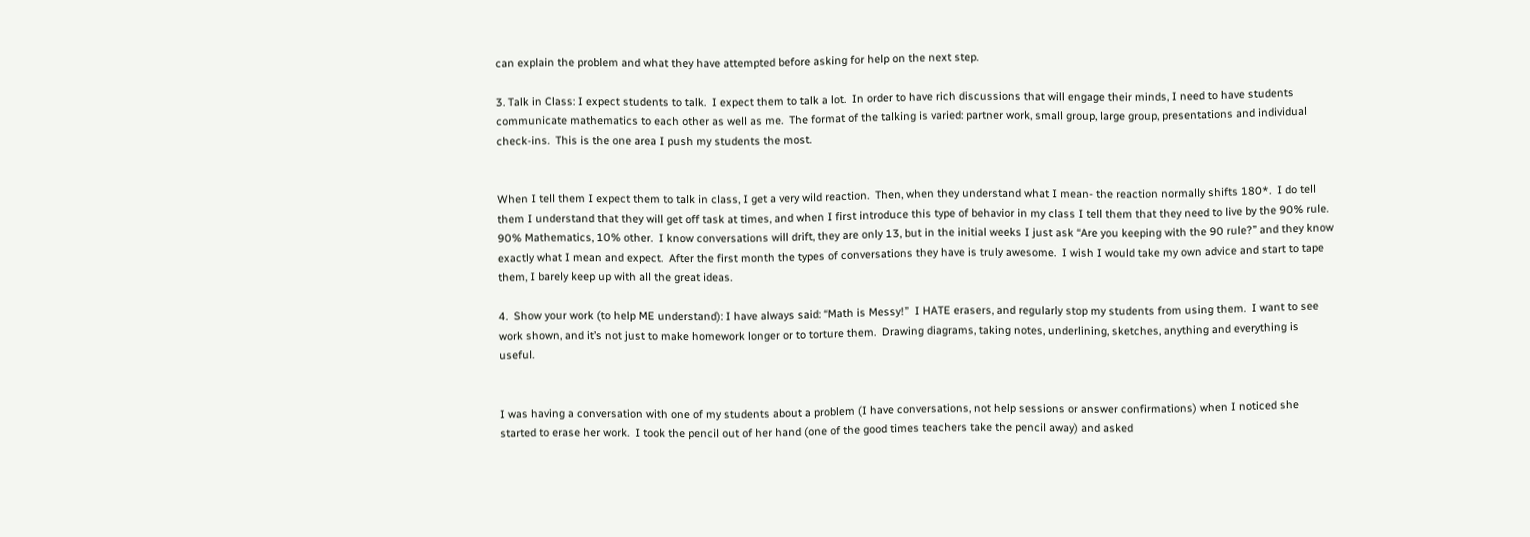can explain the problem and what they have attempted before asking for help on the next step.

3. Talk in Class: I expect students to talk.  I expect them to talk a lot.  In order to have rich discussions that will engage their minds, I need to have students communicate mathematics to each other as well as me.  The format of the talking is varied: partner work, small group, large group, presentations and individual check-ins.  This is the one area I push my students the most.


When I tell them I expect them to talk in class, I get a very wild reaction.  Then, when they understand what I mean- the reaction normally shifts 180*.  I do tell them I understand that they will get off task at times, and when I first introduce this type of behavior in my class I tell them that they need to live by the 90% rule.  90% Mathematics, 10% other.  I know conversations will drift, they are only 13, but in the initial weeks I just ask “Are you keeping with the 90 rule?” and they know exactly what I mean and expect.  After the first month the types of conversations they have is truly awesome.  I wish I would take my own advice and start to tape them, I barely keep up with all the great ideas.

4.  Show your work (to help ME understand): I have always said: “Math is Messy!”  I HATE erasers, and regularly stop my students from using them.  I want to see work shown, and it’s not just to make homework longer or to torture them.  Drawing diagrams, taking notes, underlining, sketches, anything and everything is useful.


I was having a conversation with one of my students about a problem (I have conversations, not help sessions or answer confirmations) when I noticed she started to erase her work.  I took the pencil out of her hand (one of the good times teachers take the pencil away) and asked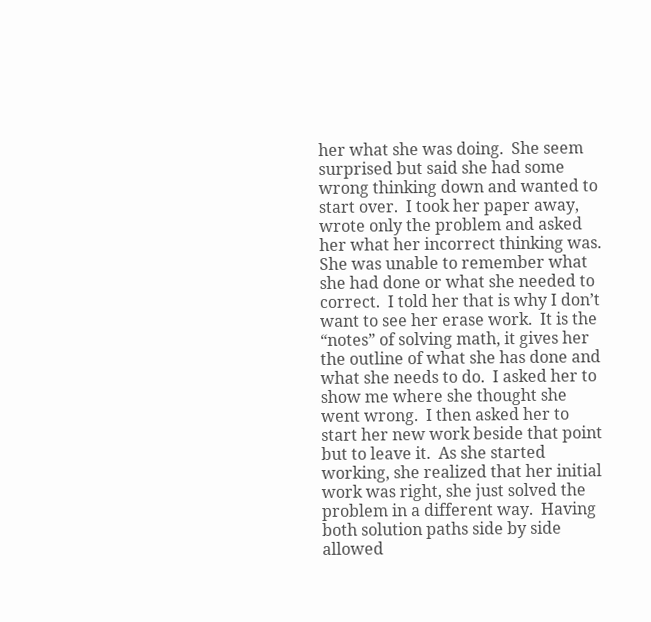her what she was doing.  She seem surprised but said she had some wrong thinking down and wanted to start over.  I took her paper away, wrote only the problem and asked her what her incorrect thinking was.  She was unable to remember what she had done or what she needed to correct.  I told her that is why I don’t want to see her erase work.  It is the “notes” of solving math, it gives her the outline of what she has done and what she needs to do.  I asked her to show me where she thought she went wrong.  I then asked her to start her new work beside that point but to leave it.  As she started working, she realized that her initial work was right, she just solved the problem in a different way.  Having both solution paths side by side allowed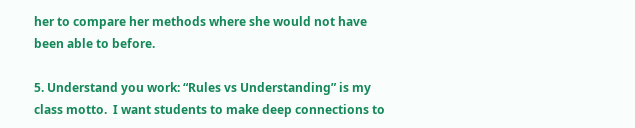her to compare her methods where she would not have been able to before.

5. Understand you work: “Rules vs Understanding” is my class motto.  I want students to make deep connections to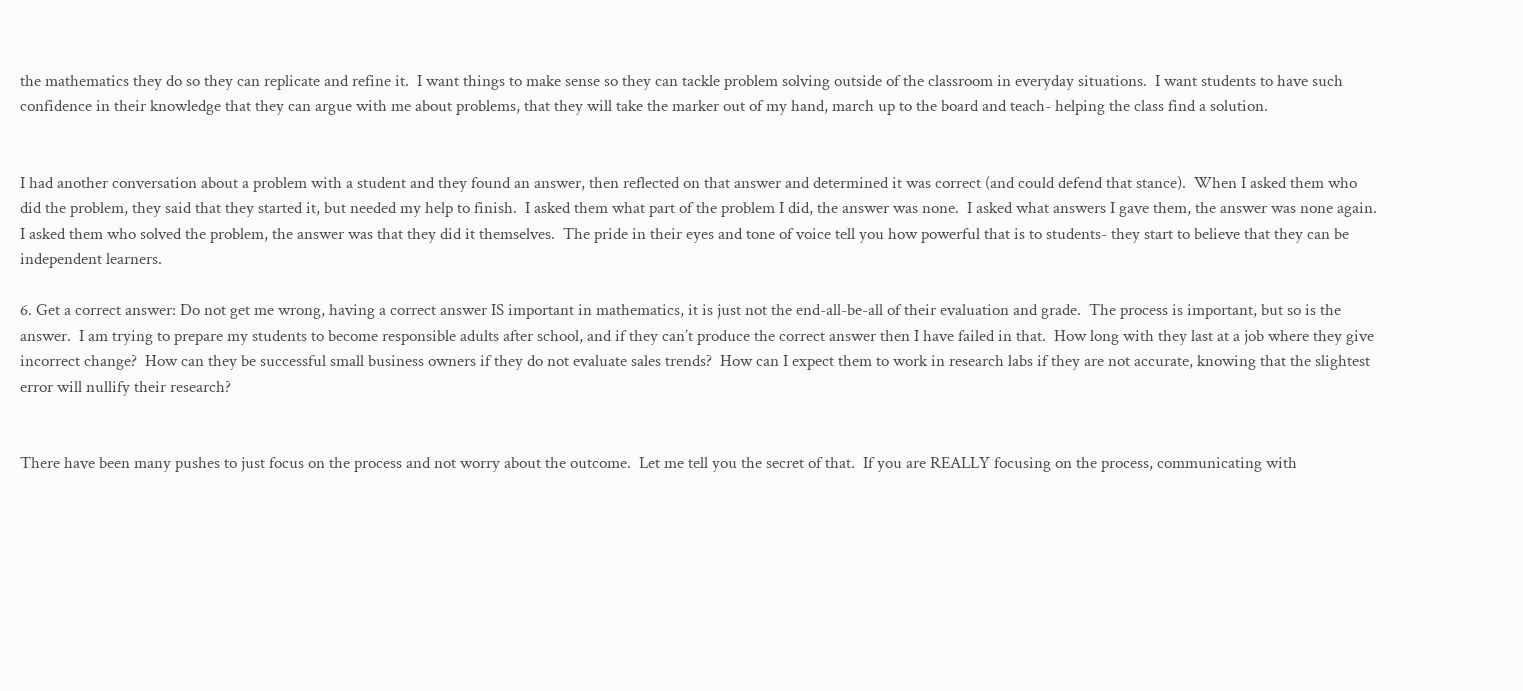the mathematics they do so they can replicate and refine it.  I want things to make sense so they can tackle problem solving outside of the classroom in everyday situations.  I want students to have such confidence in their knowledge that they can argue with me about problems, that they will take the marker out of my hand, march up to the board and teach- helping the class find a solution.


I had another conversation about a problem with a student and they found an answer, then reflected on that answer and determined it was correct (and could defend that stance).  When I asked them who did the problem, they said that they started it, but needed my help to finish.  I asked them what part of the problem I did, the answer was none.  I asked what answers I gave them, the answer was none again.  I asked them who solved the problem, the answer was that they did it themselves.  The pride in their eyes and tone of voice tell you how powerful that is to students- they start to believe that they can be independent learners.

6. Get a correct answer: Do not get me wrong, having a correct answer IS important in mathematics, it is just not the end-all-be-all of their evaluation and grade.  The process is important, but so is the answer.  I am trying to prepare my students to become responsible adults after school, and if they can’t produce the correct answer then I have failed in that.  How long with they last at a job where they give incorrect change?  How can they be successful small business owners if they do not evaluate sales trends?  How can I expect them to work in research labs if they are not accurate, knowing that the slightest error will nullify their research?


There have been many pushes to just focus on the process and not worry about the outcome.  Let me tell you the secret of that.  If you are REALLY focusing on the process, communicating with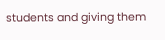students and giving them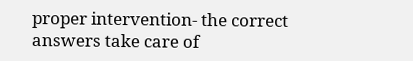proper intervention- the correct answers take care of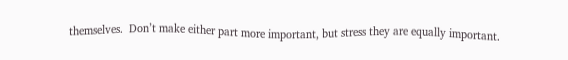themselves.  Don’t make either part more important, but stress they are equally important.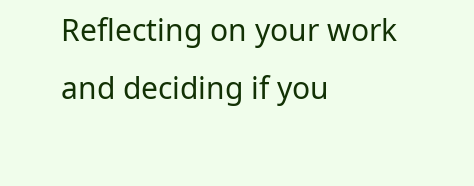Reflecting on your work and deciding if you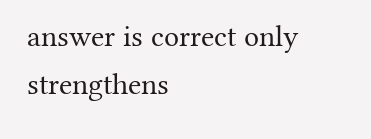answer is correct only strengthens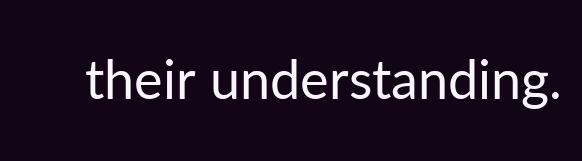their understanding.